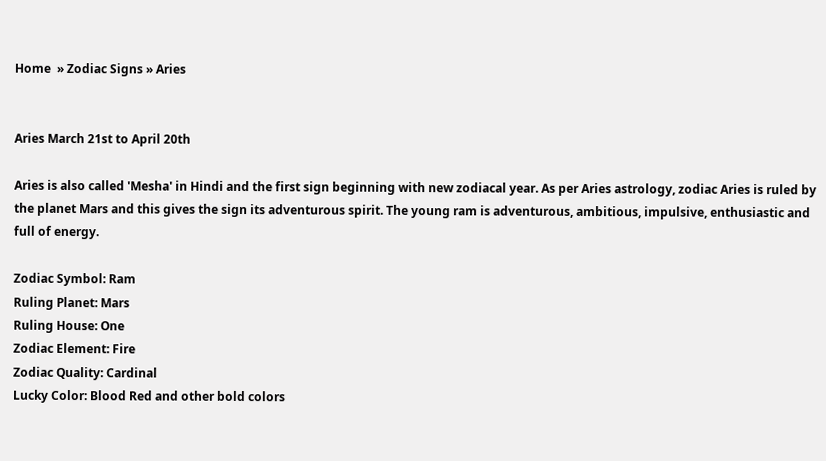Home  » Zodiac Signs » Aries


Aries March 21st to April 20th

Aries is also called 'Mesha' in Hindi and the first sign beginning with new zodiacal year. As per Aries astrology, zodiac Aries is ruled by the planet Mars and this gives the sign its adventurous spirit. The young ram is adventurous, ambitious, impulsive, enthusiastic and full of energy.

Zodiac Symbol: Ram
Ruling Planet: Mars
Ruling House: One
Zodiac Element: Fire
Zodiac Quality: Cardinal
Lucky Color: Blood Red and other bold colors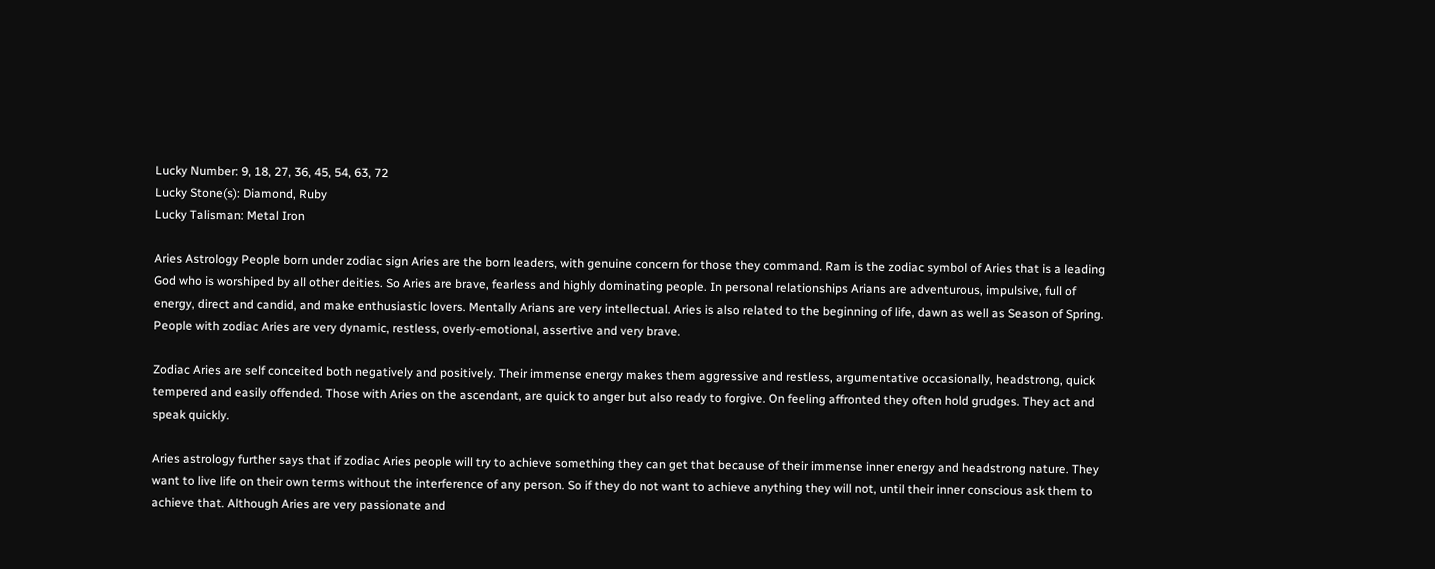Lucky Number: 9, 18, 27, 36, 45, 54, 63, 72
Lucky Stone(s): Diamond, Ruby
Lucky Talisman: Metal Iron

Aries Astrology People born under zodiac sign Aries are the born leaders, with genuine concern for those they command. Ram is the zodiac symbol of Aries that is a leading God who is worshiped by all other deities. So Aries are brave, fearless and highly dominating people. In personal relationships Arians are adventurous, impulsive, full of energy, direct and candid, and make enthusiastic lovers. Mentally Arians are very intellectual. Aries is also related to the beginning of life, dawn as well as Season of Spring. People with zodiac Aries are very dynamic, restless, overly-emotional, assertive and very brave.

Zodiac Aries are self conceited both negatively and positively. Their immense energy makes them aggressive and restless, argumentative occasionally, headstrong, quick tempered and easily offended. Those with Aries on the ascendant, are quick to anger but also ready to forgive. On feeling affronted they often hold grudges. They act and speak quickly.

Aries astrology further says that if zodiac Aries people will try to achieve something they can get that because of their immense inner energy and headstrong nature. They want to live life on their own terms without the interference of any person. So if they do not want to achieve anything they will not, until their inner conscious ask them to achieve that. Although Aries are very passionate and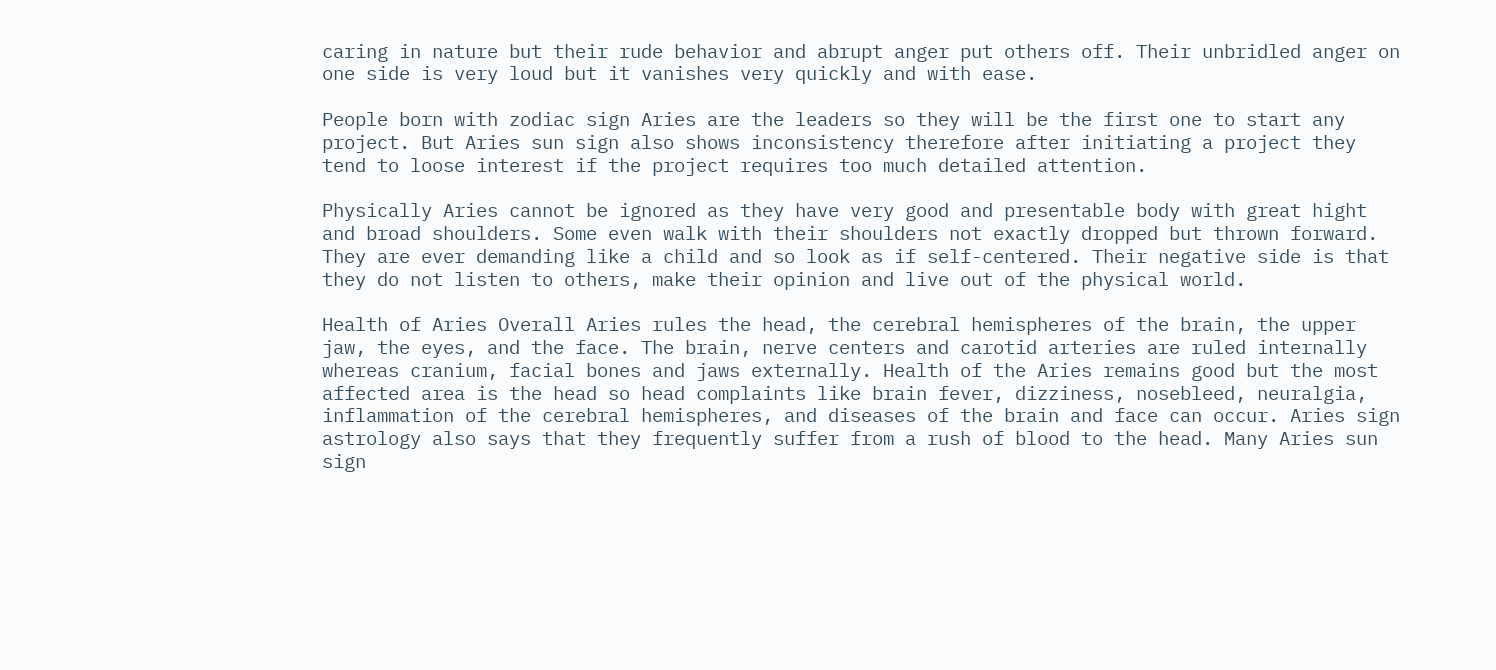caring in nature but their rude behavior and abrupt anger put others off. Their unbridled anger on one side is very loud but it vanishes very quickly and with ease.

People born with zodiac sign Aries are the leaders so they will be the first one to start any project. But Aries sun sign also shows inconsistency therefore after initiating a project they tend to loose interest if the project requires too much detailed attention.

Physically Aries cannot be ignored as they have very good and presentable body with great hight and broad shoulders. Some even walk with their shoulders not exactly dropped but thrown forward. They are ever demanding like a child and so look as if self-centered. Their negative side is that they do not listen to others, make their opinion and live out of the physical world.

Health of Aries Overall Aries rules the head, the cerebral hemispheres of the brain, the upper jaw, the eyes, and the face. The brain, nerve centers and carotid arteries are ruled internally whereas cranium, facial bones and jaws externally. Health of the Aries remains good but the most affected area is the head so head complaints like brain fever, dizziness, nosebleed, neuralgia, inflammation of the cerebral hemispheres, and diseases of the brain and face can occur. Aries sign astrology also says that they frequently suffer from a rush of blood to the head. Many Aries sun sign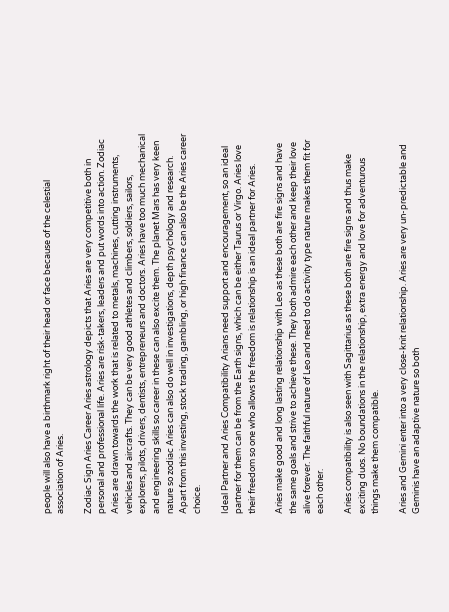people will also have a birthmark right of their head or face because of the celestial association of Aries.

Zodiac Sign Aries Career Aries astrology depicts that Aries are very competitive both in personal and professional life. Aries are risk-takers, leaders and put words into action. Zodiac Aries are drawn towards the work that is related to metals, machines, cutting instruments, vehicles and aircrafts. They can be very good athletes and climbers, soldiers, sailors, explorers, pilots, drivers, dentists, entrepreneurs and doctors. Aries have too much mechanical and engineering skills so career in these can also excite them. The planet Mars has very keen nature so zodiac Aries can also do well in investigations, depth psychology and research. Apart from this investing, stock trading, gambling, or high finance can also be the Aries career choice.

Ideal Partner and Aries Compatibility Arians need support and encouragement, so an ideal partner for them can be from the Earth signs, which can be either Taurus or Virgo. Aries love their freedom so one who allows the freedom is relationship is an ideal partner for Aries.

Aries make good and long lasting relationship with Leo as these both are fire signs and have the same goals and strive to achieve these. They both admire each other and keep their love alive forever. The faithful nature of Leo and need to do activity type nature makes them fit for each other.

Aries compatibility is also seen with Sagittarius as these both are fire signs and thus make exciting duos. No boundations in the relationship, extra energy and love for adventurous things make them compatible.

Aries and Gemini enter into a very close-knit relationship. Aries are very un-predictable and Geminis have an adaptive nature so both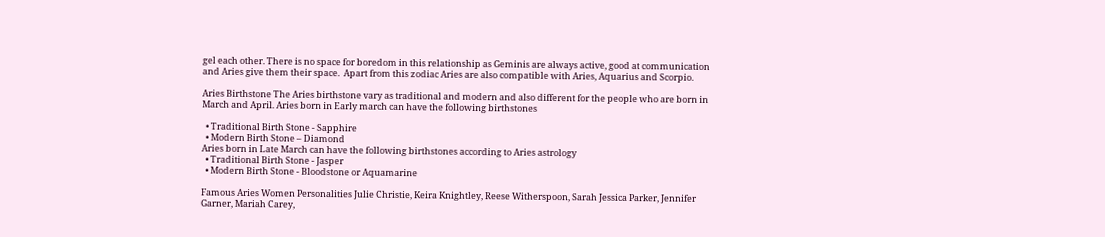gel each other. There is no space for boredom in this relationship as Geminis are always active, good at communication and Aries give them their space.  Apart from this zodiac Aries are also compatible with Aries, Aquarius and Scorpio.

Aries Birthstone The Aries birthstone vary as traditional and modern and also different for the people who are born in March and April. Aries born in Early march can have the following birthstones

  • Traditional Birth Stone - Sapphire
  • Modern Birth Stone – Diamond
Aries born in Late March can have the following birthstones according to Aries astrology
  • Traditional Birth Stone - Jasper
  • Modern Birth Stone - Bloodstone or Aquamarine

Famous Aries Women Personalities Julie Christie, Keira Knightley, Reese Witherspoon, Sarah Jessica Parker, Jennifer Garner, Mariah Carey,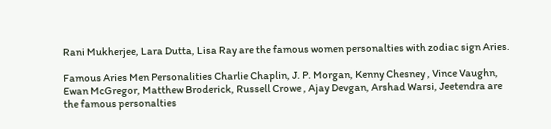Rani Mukherjee, Lara Dutta, Lisa Ray are the famous women personalties with zodiac sign Aries.

Famous Aries Men Personalities Charlie Chaplin, J. P. Morgan, Kenny Chesney , Vince Vaughn, Ewan McGregor, Matthew Broderick, Russell Crowe , Ajay Devgan, Arshad Warsi, Jeetendra are the famous personalties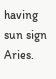having sun sign Aries.